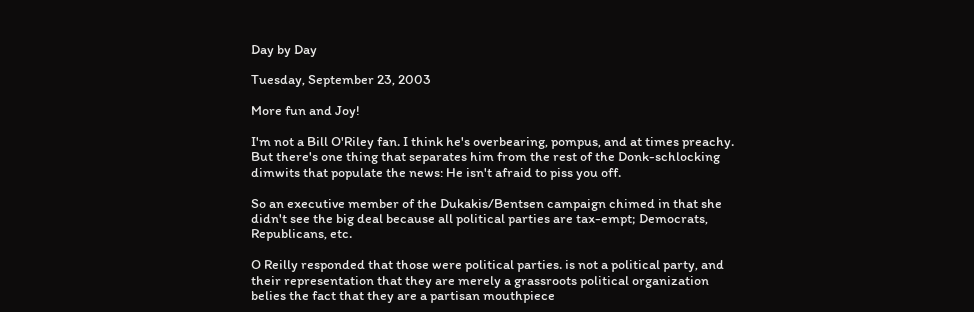Day by Day

Tuesday, September 23, 2003

More fun and Joy!

I'm not a Bill O'Riley fan. I think he's overbearing, pompus, and at times preachy. But there's one thing that separates him from the rest of the Donk-schlocking dimwits that populate the news: He isn't afraid to piss you off.

So an executive member of the Dukakis/Bentsen campaign chimed in that she didn't see the big deal because all political parties are tax-empt; Democrats, Republicans, etc.

O Reilly responded that those were political parties. is not a political party, and their representation that they are merely a grassroots political organization belies the fact that they are a partisan mouthpiece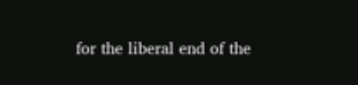for the liberal end of the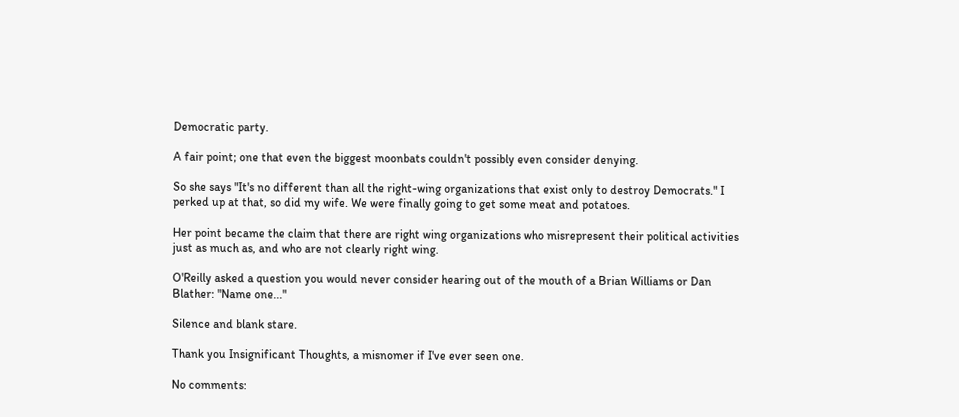Democratic party.

A fair point; one that even the biggest moonbats couldn't possibly even consider denying.

So she says "It's no different than all the right-wing organizations that exist only to destroy Democrats." I perked up at that, so did my wife. We were finally going to get some meat and potatoes.

Her point became the claim that there are right wing organizations who misrepresent their political activities just as much as, and who are not clearly right wing.

O'Reilly asked a question you would never consider hearing out of the mouth of a Brian Williams or Dan Blather: "Name one..."

Silence and blank stare.

Thank you Insignificant Thoughts, a misnomer if I've ever seen one.

No comments: